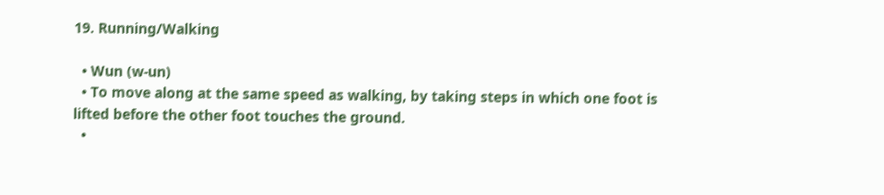19. Running/Walking

  • Wun (w-un)
  • To move along at the same speed as walking, by taking steps in which one foot is lifted before the other foot touches the ground.
  •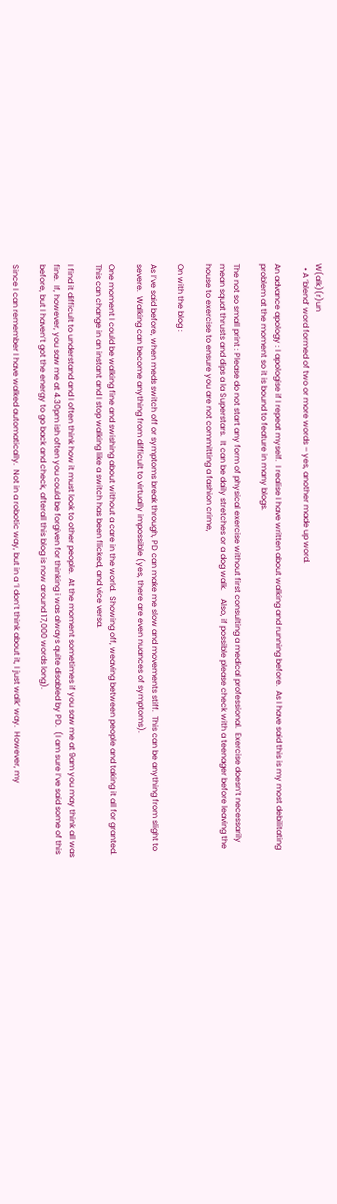W(alk)(r)un
  • A ‘blend’ word formed of two or more words – yes, another made up word.

An advance apology : I apologise if I repeat myself.  I realise I have written about walking and running before.  As I have said this is my most debilitating problem at the moment so it is bound to feature in many blogs.

The not so small print : Please do not start any form of physical exercise without first consulting a medical professional.  Exercise doesn’t necessarily mean squat thrusts and dips a la Superstars.  It can be daily stretches or a dog walk.    Also, if possible please check with a teenager before leaving the house to exercise to ensure you are not committing a fashion crime,

On with the blog :

As I’ve said before, when meds switch off or symptoms break through, PD can make me slow and movements stiff.  This can be anything from slight to severe.  Walking can become anything from difficult to virtually impossible (yes, there are even nuances of symptoms).

One moment I could be walking fine and swishing about without a care in the world.  Showing off, weaving between people and taking it all for granted.  This can change in an instant and I stop walking like a switch has been flicked, and vice versa.

I find it difficult to understand and I often think how it must look to other people.  At the moment sometimes if you saw me at 9am you may think all was fine.  If, however, you saw me at 4.30pm ish often you could be forgiven for thinking i was always quite disabled by PD.  (I am sure I’ve said some of this before, but I haven’t got the energy to go back and check, afterall this blog is now around 17,000 words long).

Since I can remember I have walked automatically.  Not in a robotic way, but in a ‘I don’t think about it, I just walk’ way.  However, my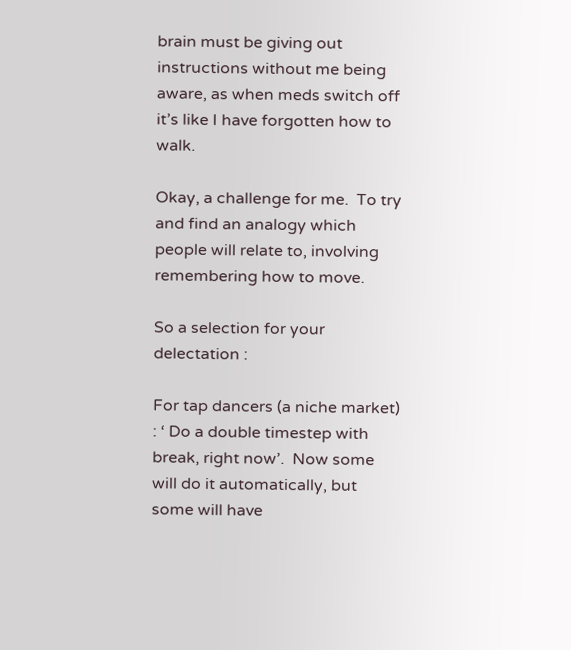brain must be giving out instructions without me being aware, as when meds switch off it’s like I have forgotten how to walk.

Okay, a challenge for me.  To try and find an analogy which people will relate to, involving remembering how to move.

So a selection for your delectation :

For tap dancers (a niche market) : ‘ Do a double timestep with break, right now’.  Now some will do it automatically, but some will have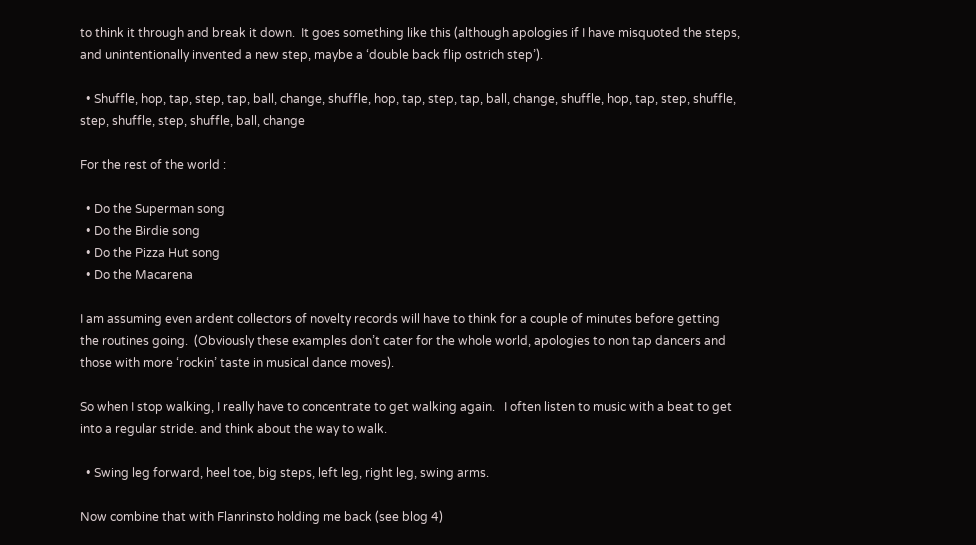to think it through and break it down.  It goes something like this (although apologies if I have misquoted the steps, and unintentionally invented a new step, maybe a ‘double back flip ostrich step’).

  • Shuffle, hop, tap, step, tap, ball, change, shuffle, hop, tap, step, tap, ball, change, shuffle, hop, tap, step, shuffle, step, shuffle, step, shuffle, ball, change

For the rest of the world :

  • Do the Superman song
  • Do the Birdie song
  • Do the Pizza Hut song
  • Do the Macarena

I am assuming even ardent collectors of novelty records will have to think for a couple of minutes before getting the routines going.  (Obviously these examples don’t cater for the whole world, apologies to non tap dancers and those with more ‘rockin’ taste in musical dance moves).

So when I stop walking, I really have to concentrate to get walking again.   I often listen to music with a beat to get into a regular stride. and think about the way to walk.

  • Swing leg forward, heel toe, big steps, left leg, right leg, swing arms.

Now combine that with Flanrinsto holding me back (see blog 4)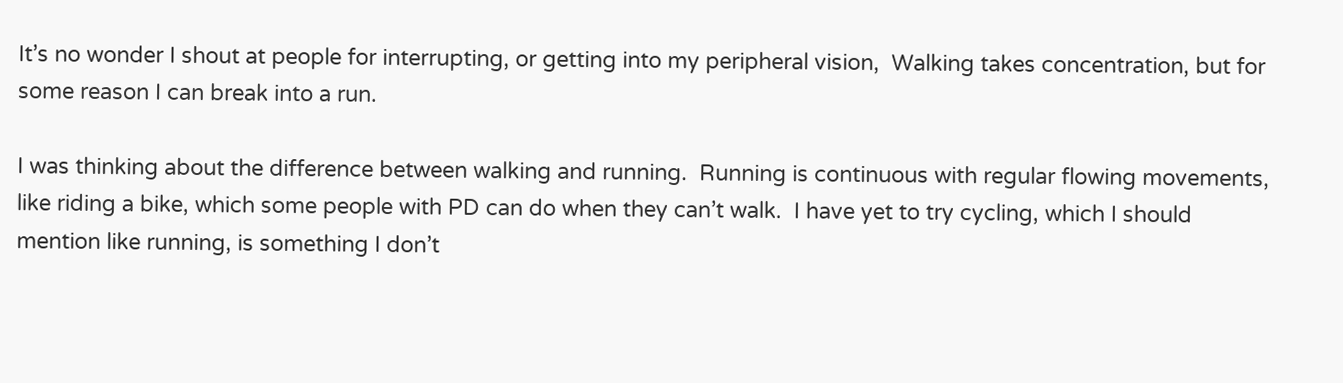It’s no wonder I shout at people for interrupting, or getting into my peripheral vision,  Walking takes concentration, but for some reason I can break into a run.

I was thinking about the difference between walking and running.  Running is continuous with regular flowing movements, like riding a bike, which some people with PD can do when they can’t walk.  I have yet to try cycling, which I should mention like running, is something I don’t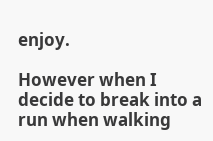enjoy.

However when I decide to break into a run when walking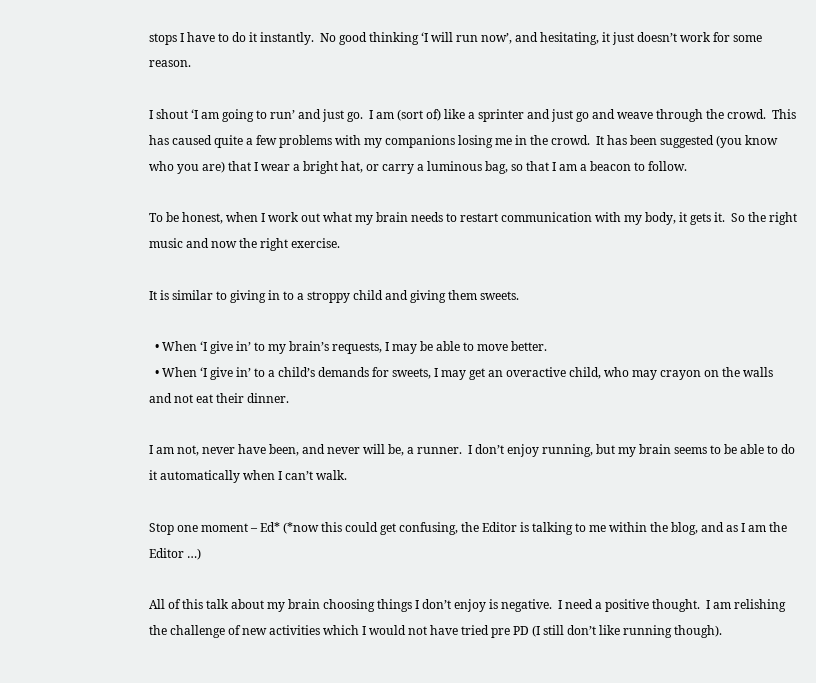stops I have to do it instantly.  No good thinking ‘I will run now’, and hesitating, it just doesn’t work for some reason.

I shout ‘I am going to run’ and just go.  I am (sort of) like a sprinter and just go and weave through the crowd.  This has caused quite a few problems with my companions losing me in the crowd.  It has been suggested (you know who you are) that I wear a bright hat, or carry a luminous bag, so that I am a beacon to follow.

To be honest, when I work out what my brain needs to restart communication with my body, it gets it.  So the right music and now the right exercise.

It is similar to giving in to a stroppy child and giving them sweets.

  • When ‘I give in’ to my brain’s requests, I may be able to move better.
  • When ‘I give in’ to a child’s demands for sweets, I may get an overactive child, who may crayon on the walls and not eat their dinner.

I am not, never have been, and never will be, a runner.  I don’t enjoy running, but my brain seems to be able to do it automatically when I can’t walk.

Stop one moment – Ed* (*now this could get confusing, the Editor is talking to me within the blog, and as I am the Editor …)

All of this talk about my brain choosing things I don’t enjoy is negative.  I need a positive thought.  I am relishing the challenge of new activities which I would not have tried pre PD (I still don’t like running though).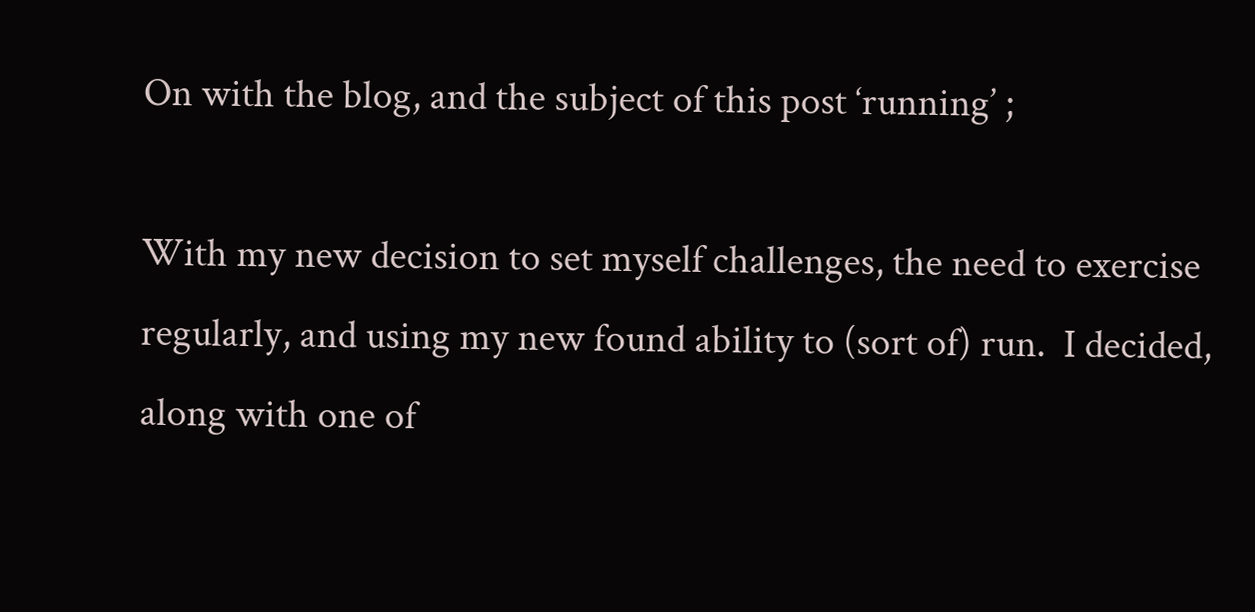On with the blog, and the subject of this post ‘running’ ;

With my new decision to set myself challenges, the need to exercise regularly, and using my new found ability to (sort of) run.  I decided, along with one of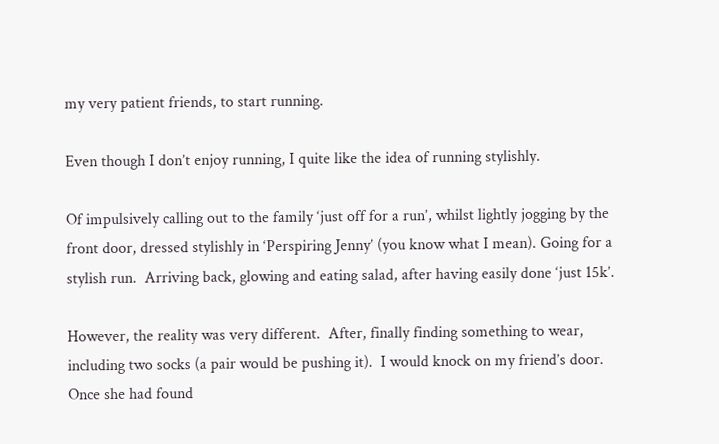my very patient friends, to start running.

Even though I don’t enjoy running, I quite like the idea of running stylishly.

Of impulsively calling out to the family ‘just off for a run’, whilst lightly jogging by the front door, dressed stylishly in ‘Perspiring Jenny’ (you know what I mean). Going for a stylish run.  Arriving back, glowing and eating salad, after having easily done ‘just 15k’.

However, the reality was very different.  After, finally finding something to wear, including two socks (a pair would be pushing it).  I would knock on my friend’s door.  Once she had found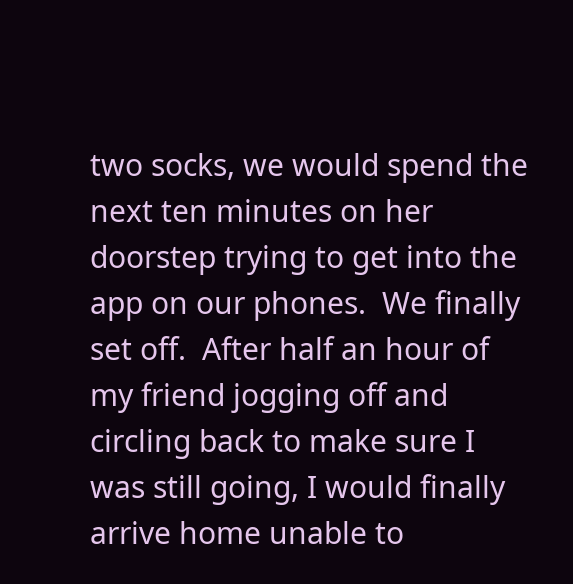two socks, we would spend the next ten minutes on her doorstep trying to get into the app on our phones.  We finally set off.  After half an hour of my friend jogging off and circling back to make sure I was still going, I would finally arrive home unable to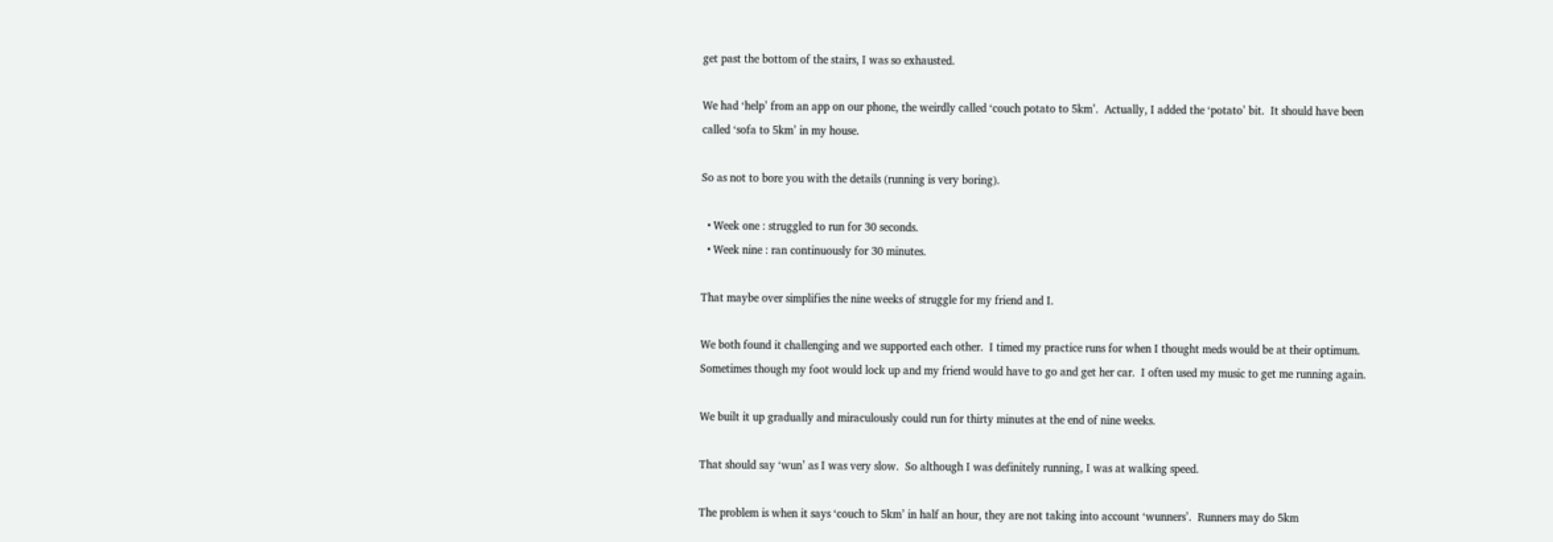get past the bottom of the stairs, I was so exhausted.

We had ‘help’ from an app on our phone, the weirdly called ‘couch potato to 5km’.  Actually, I added the ‘potato’ bit.  It should have been called ‘sofa to 5km’ in my house.

So as not to bore you with the details (running is very boring).

  • Week one : struggled to run for 30 seconds.
  • Week nine : ran continuously for 30 minutes.

That maybe over simplifies the nine weeks of struggle for my friend and I.

We both found it challenging and we supported each other.  I timed my practice runs for when I thought meds would be at their optimum.  Sometimes though my foot would lock up and my friend would have to go and get her car.  I often used my music to get me running again.

We built it up gradually and miraculously could run for thirty minutes at the end of nine weeks.

That should say ‘wun’ as I was very slow.  So although I was definitely running, I was at walking speed.

The problem is when it says ‘couch to 5km’ in half an hour, they are not taking into account ‘wunners’.  Runners may do 5km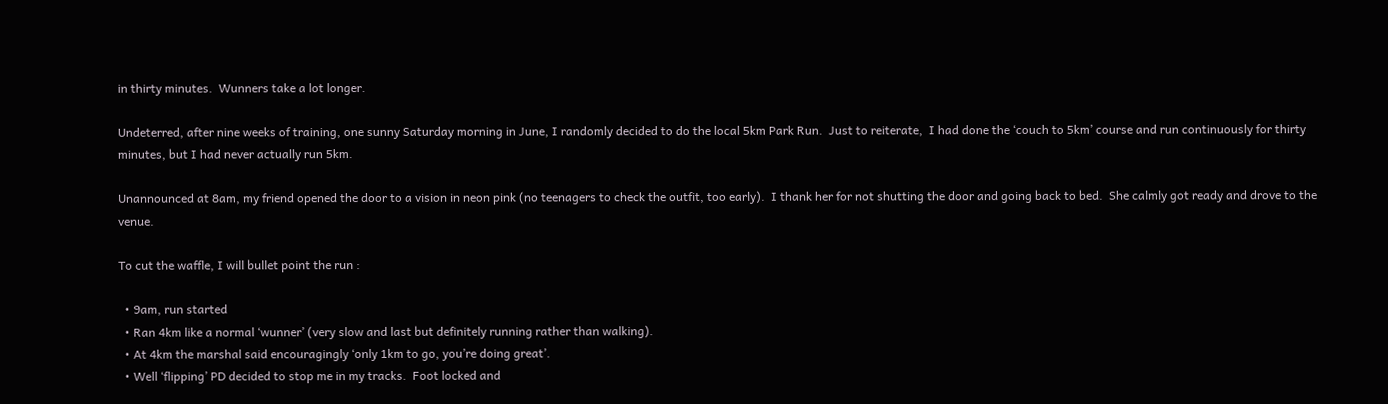in thirty minutes.  Wunners take a lot longer.

Undeterred, after nine weeks of training, one sunny Saturday morning in June, I randomly decided to do the local 5km Park Run.  Just to reiterate,  I had done the ‘couch to 5km’ course and run continuously for thirty minutes, but I had never actually run 5km.

Unannounced at 8am, my friend opened the door to a vision in neon pink (no teenagers to check the outfit, too early).  I thank her for not shutting the door and going back to bed.  She calmly got ready and drove to the venue.

To cut the waffle, I will bullet point the run :

  • 9am, run started
  • Ran 4km like a normal ‘wunner’ (very slow and last but definitely running rather than walking).
  • At 4km the marshal said encouragingly ‘only 1km to go, you’re doing great’.
  • Well ‘flipping’ PD decided to stop me in my tracks.  Foot locked and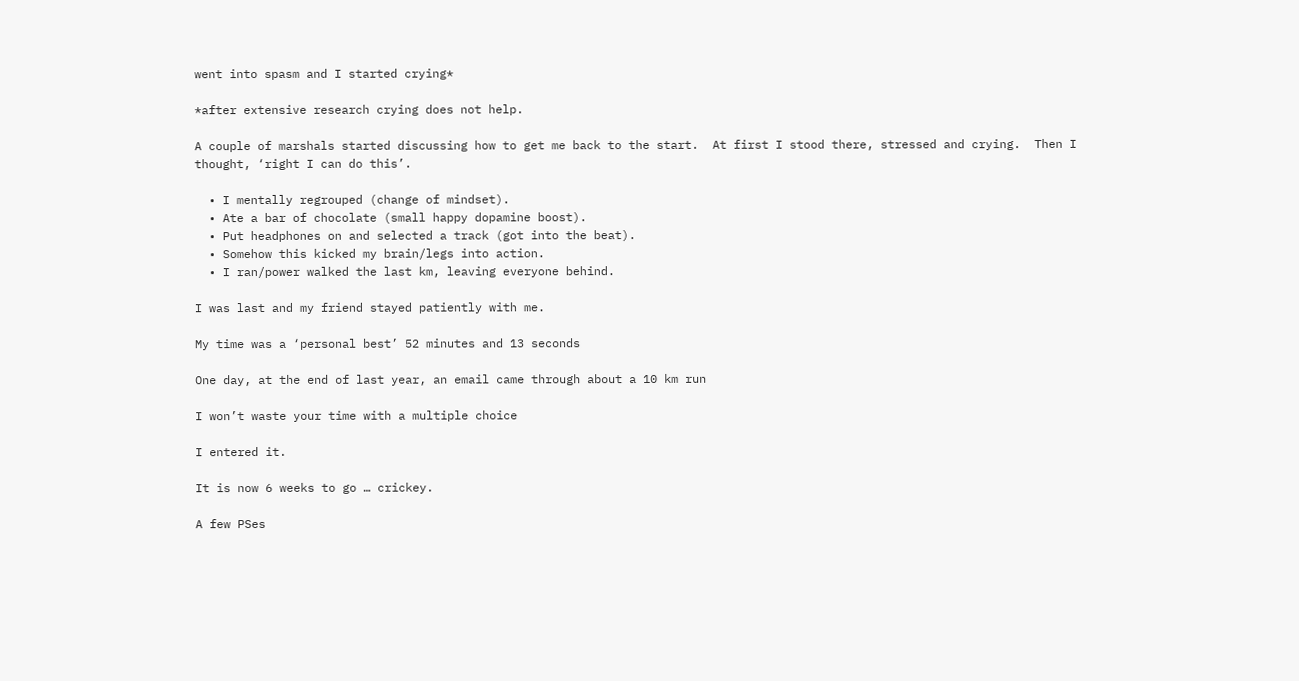went into spasm and I started crying*

*after extensive research crying does not help.

A couple of marshals started discussing how to get me back to the start.  At first I stood there, stressed and crying.  Then I thought, ‘right I can do this’.

  • I mentally regrouped (change of mindset).
  • Ate a bar of chocolate (small happy dopamine boost).
  • Put headphones on and selected a track (got into the beat).
  • Somehow this kicked my brain/legs into action.
  • I ran/power walked the last km, leaving everyone behind.

I was last and my friend stayed patiently with me.

My time was a ‘personal best’ 52 minutes and 13 seconds

One day, at the end of last year, an email came through about a 10 km run

I won’t waste your time with a multiple choice

I entered it.

It is now 6 weeks to go … crickey.

A few PSes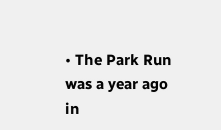• The Park Run was a year ago in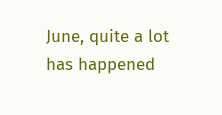June, quite a lot has happened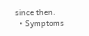since then.
  • Symptoms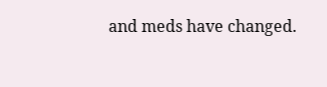and meds have changed.